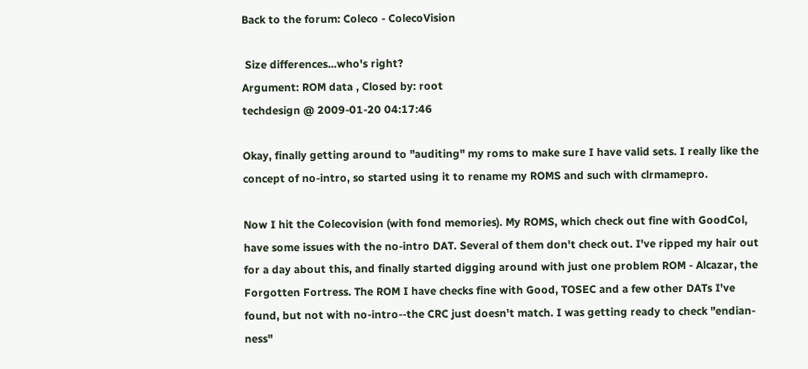Back to the forum: Coleco - ColecoVision

 Size differences...who's right?
Argument: ROM data , Closed by: root
techdesign @ 2009-01-20 04:17:46

Okay, finally getting around to "auditing" my roms to make sure I have valid sets. I really like the concept of no-intro, so started using it to rename my ROMS and such with clrmamepro.

Now I hit the Colecovision (with fond memories). My ROMS, which check out fine with GoodCol, have some issues with the no-intro DAT. Several of them don't check out. I've ripped my hair out for a day about this, and finally started digging around with just one problem ROM - Alcazar, the Forgotten Fortress. The ROM I have checks fine with Good, TOSEC and a few other DATs I've found, but not with no-intro--the CRC just doesn't match. I was getting ready to check "endian-ness"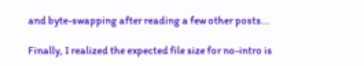and byte-swapping after reading a few other posts...

Finally, I realized the expected file size for no-intro is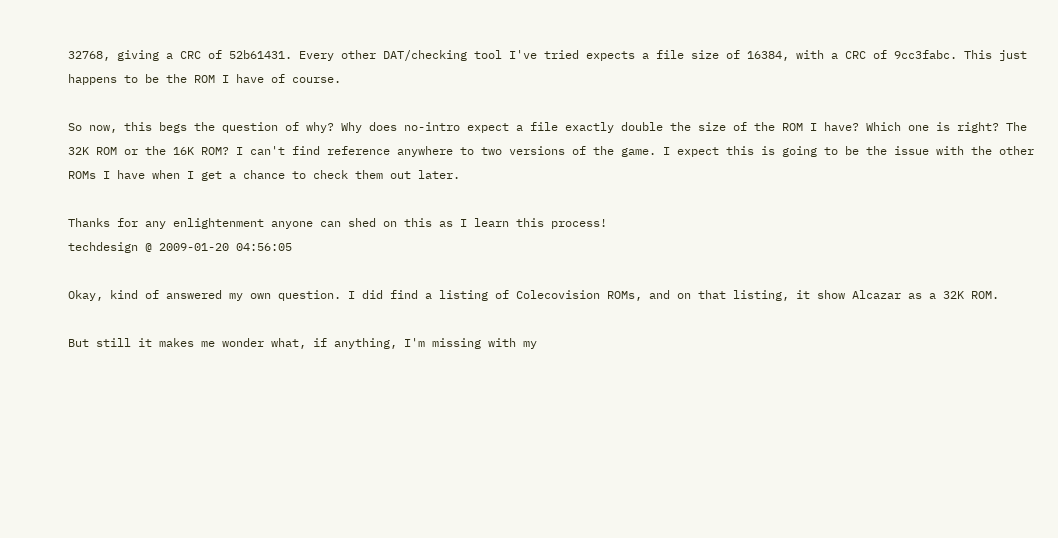32768, giving a CRC of 52b61431. Every other DAT/checking tool I've tried expects a file size of 16384, with a CRC of 9cc3fabc. This just happens to be the ROM I have of course.

So now, this begs the question of why? Why does no-intro expect a file exactly double the size of the ROM I have? Which one is right? The 32K ROM or the 16K ROM? I can't find reference anywhere to two versions of the game. I expect this is going to be the issue with the other ROMs I have when I get a chance to check them out later.

Thanks for any enlightenment anyone can shed on this as I learn this process!
techdesign @ 2009-01-20 04:56:05

Okay, kind of answered my own question. I did find a listing of Colecovision ROMs, and on that listing, it show Alcazar as a 32K ROM.

But still it makes me wonder what, if anything, I'm missing with my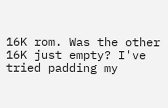16K rom. Was the other 16K just empty? I've tried padding my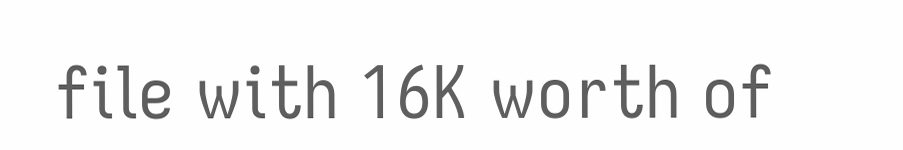file with 16K worth of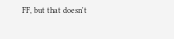FF, but that doesn't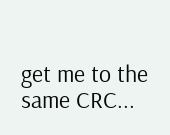get me to the same CRC...